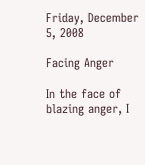Friday, December 5, 2008

Facing Anger

In the face of blazing anger, I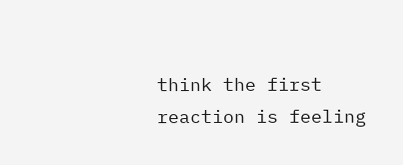think the first reaction is feeling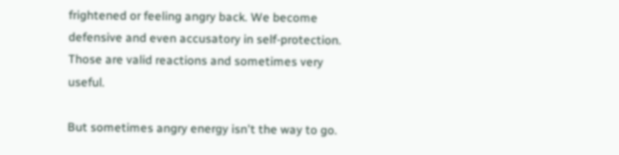frightened or feeling angry back. We become defensive and even accusatory in self-protection. Those are valid reactions and sometimes very useful.

But sometimes angry energy isn't the way to go.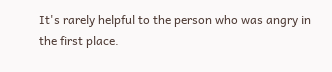It's rarely helpful to the person who was angry in the first place.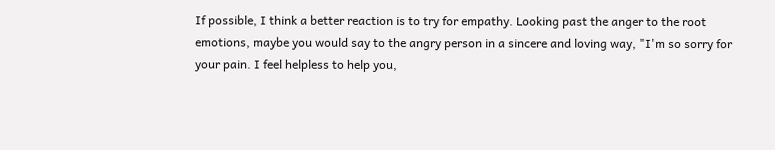If possible, I think a better reaction is to try for empathy. Looking past the anger to the root emotions, maybe you would say to the angry person in a sincere and loving way, "I'm so sorry for your pain. I feel helpless to help you,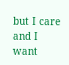but I care and I want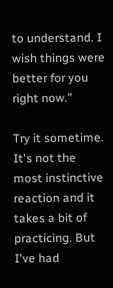to understand. I wish things were better for you right now."

Try it sometime. It's not the most instinctive reaction and it takes a bit of practicing. But I've had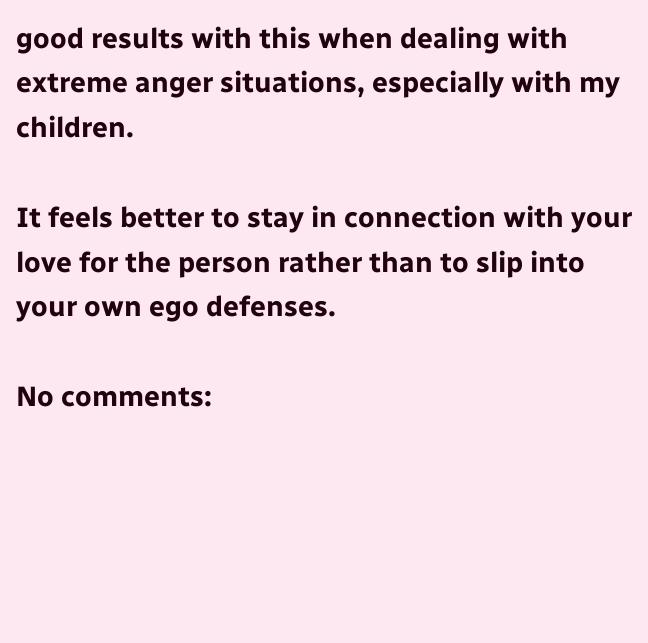good results with this when dealing with extreme anger situations, especially with my children.

It feels better to stay in connection with your love for the person rather than to slip into your own ego defenses.

No comments: